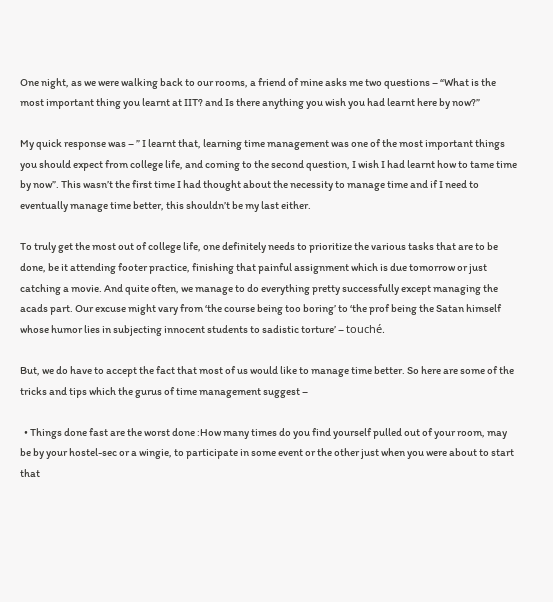One night, as we were walking back to our rooms, a friend of mine asks me two questions – “What is the most important thing you learnt at IIT? and Is there anything you wish you had learnt here by now?”

My quick response was – ” I learnt that, learning time management was one of the most important things you should expect from college life, and coming to the second question, I wish I had learnt how to tame time by now”. This wasn’t the first time I had thought about the necessity to manage time and if I need to eventually manage time better, this shouldn’t be my last either.

To truly get the most out of college life, one definitely needs to prioritize the various tasks that are to be done, be it attending footer practice, finishing that painful assignment which is due tomorrow or just catching a movie. And quite often, we manage to do everything pretty successfully except managing the acads part. Our excuse might vary from ‘the course being too boring’ to ‘the prof being the Satan himself whose humor lies in subjecting innocent students to sadistic torture’ – touché.

But, we do have to accept the fact that most of us would like to manage time better. So here are some of the tricks and tips which the gurus of time management suggest –

  • Things done fast are the worst done :How many times do you find yourself pulled out of your room, may be by your hostel-sec or a wingie, to participate in some event or the other just when you were about to start that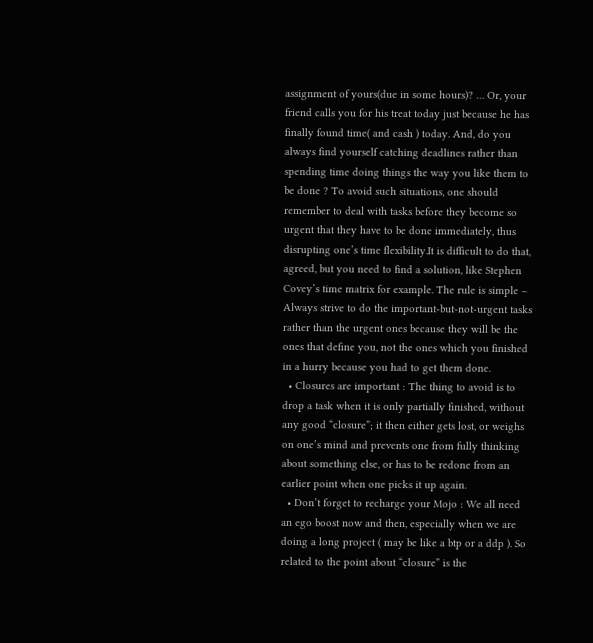assignment of yours(due in some hours)? … Or, your friend calls you for his treat today just because he has finally found time( and cash ) today. And, do you always find yourself catching deadlines rather than spending time doing things the way you like them to be done ? To avoid such situations, one should remember to deal with tasks before they become so urgent that they have to be done immediately, thus disrupting one’s time flexibility.It is difficult to do that, agreed, but you need to find a solution, like Stephen Covey’s time matrix for example. The rule is simple – Always strive to do the important-but-not-urgent tasks rather than the urgent ones because they will be the ones that define you, not the ones which you finished in a hurry because you had to get them done.
  • Closures are important : The thing to avoid is to drop a task when it is only partially finished, without any good “closure”; it then either gets lost, or weighs on one’s mind and prevents one from fully thinking about something else, or has to be redone from an earlier point when one picks it up again.
  • Don’t forget to recharge your Mojo : We all need an ego boost now and then, especially when we are doing a long project ( may be like a btp or a ddp ). So related to the point about “closure” is the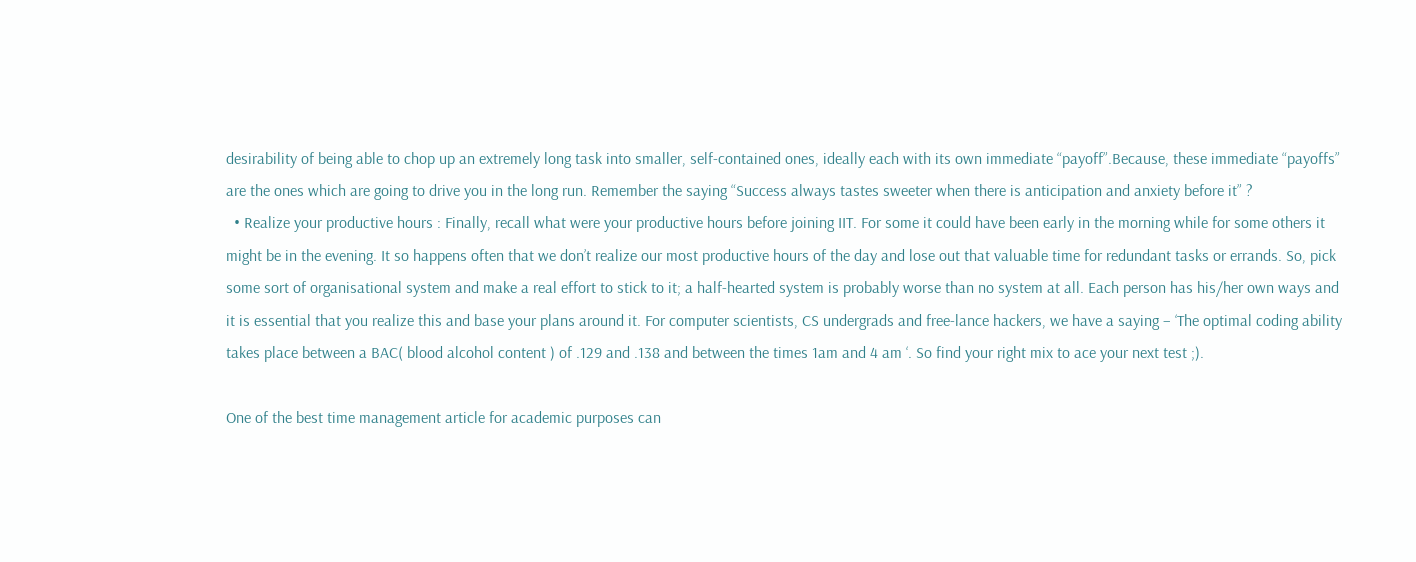desirability of being able to chop up an extremely long task into smaller, self-contained ones, ideally each with its own immediate “payoff”.Because, these immediate “payoffs” are the ones which are going to drive you in the long run. Remember the saying “Success always tastes sweeter when there is anticipation and anxiety before it” ?
  • Realize your productive hours : Finally, recall what were your productive hours before joining IIT. For some it could have been early in the morning while for some others it might be in the evening. It so happens often that we don’t realize our most productive hours of the day and lose out that valuable time for redundant tasks or errands. So, pick some sort of organisational system and make a real effort to stick to it; a half-hearted system is probably worse than no system at all. Each person has his/her own ways and it is essential that you realize this and base your plans around it. For computer scientists, CS undergrads and free-lance hackers, we have a saying – ‘The optimal coding ability takes place between a BAC( blood alcohol content ) of .129 and .138 and between the times 1am and 4 am ‘. So find your right mix to ace your next test ;).

One of the best time management article for academic purposes can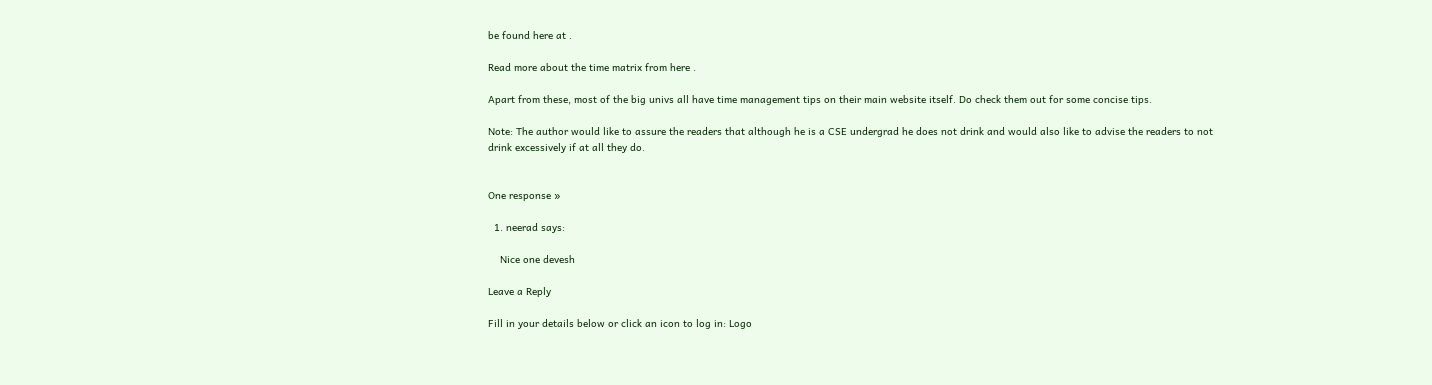be found here at .

Read more about the time matrix from here .

Apart from these, most of the big univs all have time management tips on their main website itself. Do check them out for some concise tips.

Note: The author would like to assure the readers that although he is a CSE undergrad he does not drink and would also like to advise the readers to not drink excessively if at all they do.


One response »

  1. neerad says:

    Nice one devesh

Leave a Reply

Fill in your details below or click an icon to log in: Logo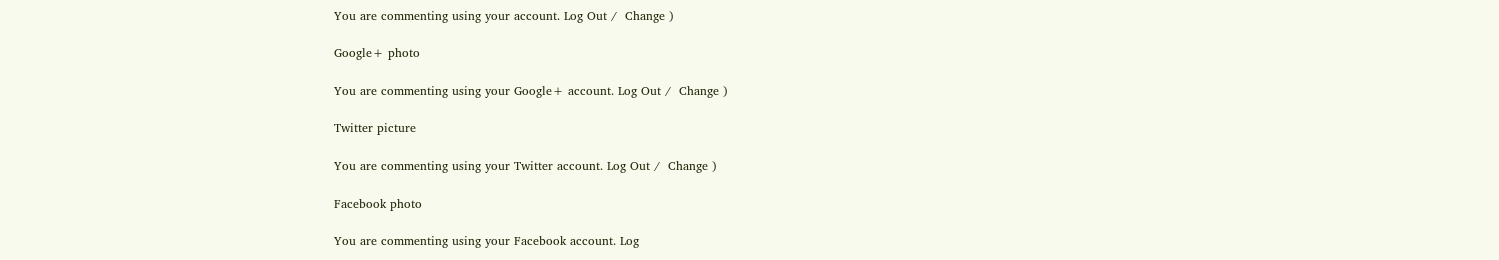You are commenting using your account. Log Out /  Change )

Google+ photo

You are commenting using your Google+ account. Log Out /  Change )

Twitter picture

You are commenting using your Twitter account. Log Out /  Change )

Facebook photo

You are commenting using your Facebook account. Log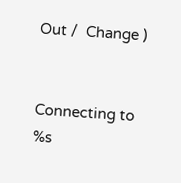Out /  Change )


Connecting to %s